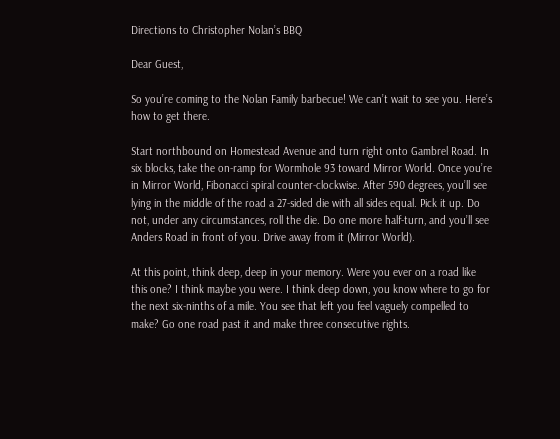Directions to Christopher Nolan’s BBQ

Dear Guest,

So you’re coming to the Nolan Family barbecue! We can’t wait to see you. Here’s how to get there.

Start northbound on Homestead Avenue and turn right onto Gambrel Road. In six blocks, take the on-ramp for Wormhole 93 toward Mirror World. Once you’re in Mirror World, Fibonacci spiral counter-clockwise. After 590 degrees, you’ll see lying in the middle of the road a 27-sided die with all sides equal. Pick it up. Do not, under any circumstances, roll the die. Do one more half-turn, and you’ll see Anders Road in front of you. Drive away from it (Mirror World).

At this point, think deep, deep in your memory. Were you ever on a road like this one? I think maybe you were. I think deep down, you know where to go for the next six-ninths of a mile. You see that left you feel vaguely compelled to make? Go one road past it and make three consecutive rights.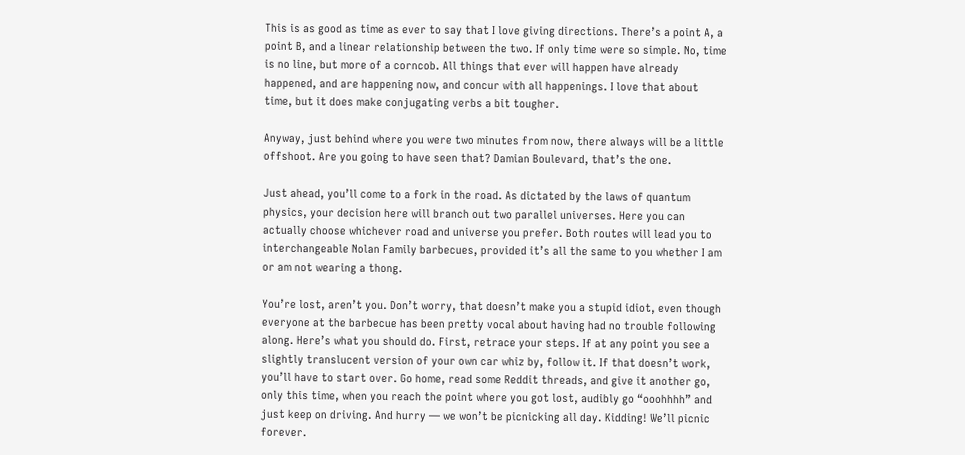This is as good as time as ever to say that I love giving directions. There’s a point A, a point B, and a linear relationship between the two. If only time were so simple. No, time is no line, but more of a corncob. All things that ever will happen have already happened, and are happening now, and concur with all happenings. I love that about time, but it does make conjugating verbs a bit tougher.

Anyway, just behind where you were two minutes from now, there always will be a little offshoot. Are you going to have seen that? Damian Boulevard, that’s the one.

Just ahead, you’ll come to a fork in the road. As dictated by the laws of quantum physics, your decision here will branch out two parallel universes. Here you can actually choose whichever road and universe you prefer. Both routes will lead you to interchangeable Nolan Family barbecues, provided it’s all the same to you whether I am or am not wearing a thong.

You’re lost, aren’t you. Don’t worry, that doesn’t make you a stupid idiot, even though everyone at the barbecue has been pretty vocal about having had no trouble following along. Here’s what you should do. First, retrace your steps. If at any point you see a slightly translucent version of your own car whiz by, follow it. If that doesn’t work, you’ll have to start over. Go home, read some Reddit threads, and give it another go, only this time, when you reach the point where you got lost, audibly go “ooohhhh” and just keep on driving. And hurry — we won’t be picnicking all day. Kidding! We’ll picnic forever.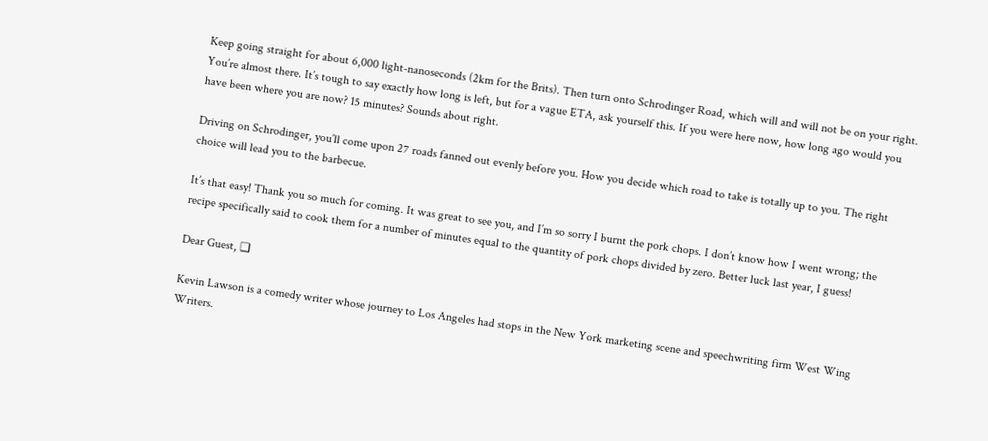Keep going straight for about 6,000 light-nanoseconds (2km for the Brits). Then turn onto Schrodinger Road, which will and will not be on your right. You’re almost there. It’s tough to say exactly how long is left, but for a vague ETA, ask yourself this. If you were here now, how long ago would you have been where you are now? 15 minutes? Sounds about right.

Driving on Schrodinger, you’ll come upon 27 roads fanned out evenly before you. How you decide which road to take is totally up to you. The right choice will lead you to the barbecue.

It’s that easy! Thank you so much for coming. It was great to see you, and I’m so sorry I burnt the pork chops. I don’t know how I went wrong; the recipe specifically said to cook them for a number of minutes equal to the quantity of pork chops divided by zero. Better luck last year, I guess!

Dear Guest, ❏

Kevin Lawson is a comedy writer whose journey to Los Angeles had stops in the New York marketing scene and speechwriting firm West Wing Writers.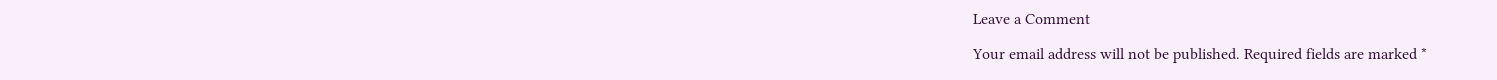Leave a Comment

Your email address will not be published. Required fields are marked *